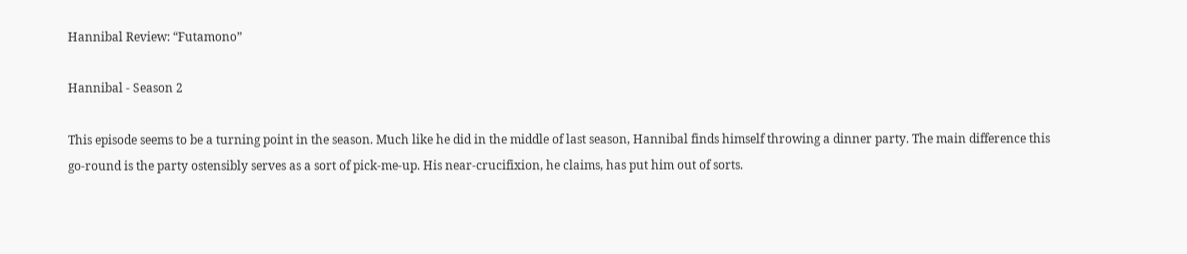Hannibal Review: “Futamono”

Hannibal - Season 2

This episode seems to be a turning point in the season. Much like he did in the middle of last season, Hannibal finds himself throwing a dinner party. The main difference this go-round is the party ostensibly serves as a sort of pick-me-up. His near-crucifixion, he claims, has put him out of sorts.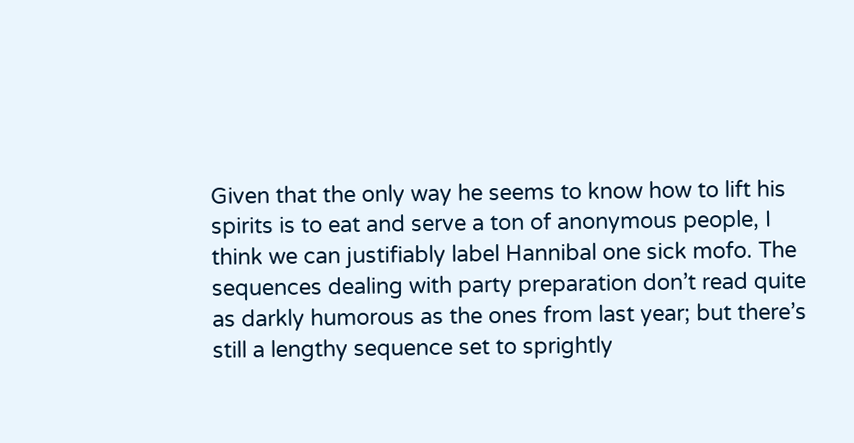Given that the only way he seems to know how to lift his spirits is to eat and serve a ton of anonymous people, I think we can justifiably label Hannibal one sick mofo. The sequences dealing with party preparation don’t read quite as darkly humorous as the ones from last year; but there’s still a lengthy sequence set to sprightly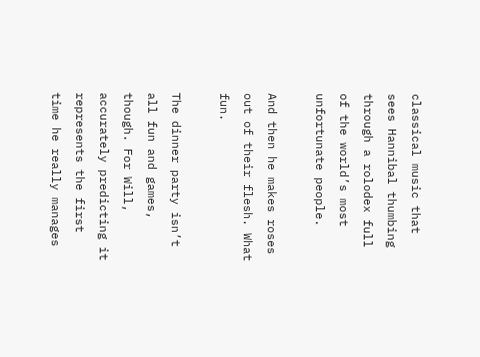classical music that sees Hannibal thumbing through a rolodex full of the world’s most unfortunate people.

And then he makes roses out of their flesh. What fun.

The dinner party isn’t all fun and games, though. For Will, accurately predicting it represents the first time he really manages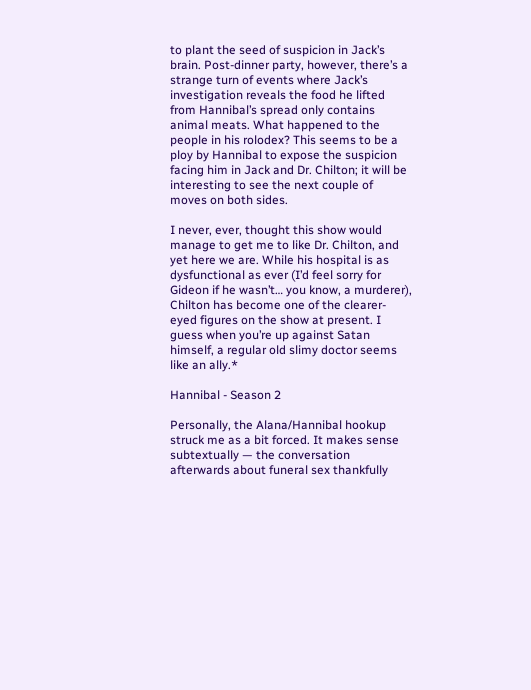to plant the seed of suspicion in Jack’s brain. Post-dinner party, however, there’s a strange turn of events where Jack’s investigation reveals the food he lifted from Hannibal’s spread only contains animal meats. What happened to the people in his rolodex? This seems to be a ploy by Hannibal to expose the suspicion facing him in Jack and Dr. Chilton; it will be interesting to see the next couple of moves on both sides.

I never, ever, thought this show would manage to get me to like Dr. Chilton, and yet here we are. While his hospital is as dysfunctional as ever (I’d feel sorry for Gideon if he wasn’t… you know, a murderer), Chilton has become one of the clearer-eyed figures on the show at present. I guess when you’re up against Satan himself, a regular old slimy doctor seems like an ally.*

Hannibal - Season 2

Personally, the Alana/Hannibal hookup struck me as a bit forced. It makes sense subtextually — the conversation afterwards about funeral sex thankfully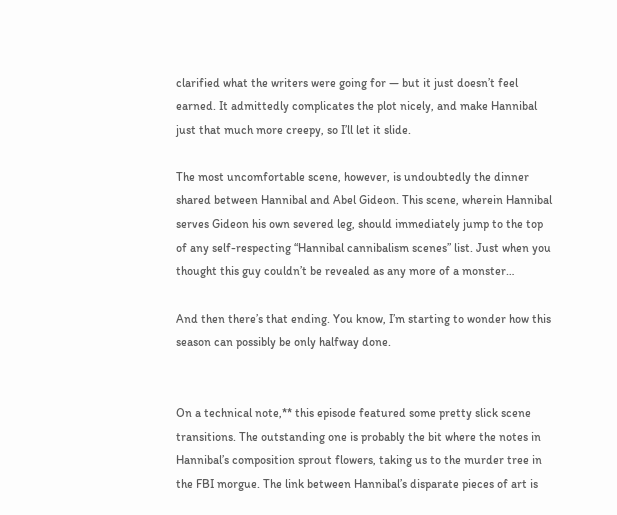clarified what the writers were going for — but it just doesn’t feel earned. It admittedly complicates the plot nicely, and make Hannibal just that much more creepy, so I’ll let it slide.

The most uncomfortable scene, however, is undoubtedly the dinner shared between Hannibal and Abel Gideon. This scene, wherein Hannibal serves Gideon his own severed leg, should immediately jump to the top of any self-respecting “Hannibal cannibalism scenes” list. Just when you thought this guy couldn’t be revealed as any more of a monster…

And then there’s that ending. You know, I’m starting to wonder how this season can possibly be only halfway done.


On a technical note,** this episode featured some pretty slick scene transitions. The outstanding one is probably the bit where the notes in Hannibal’s composition sprout flowers, taking us to the murder tree in the FBI morgue. The link between Hannibal’s disparate pieces of art is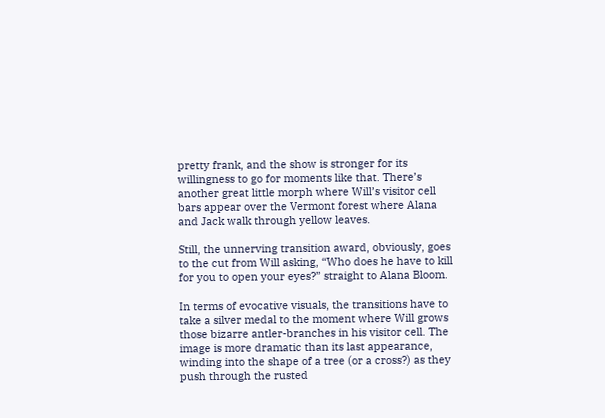pretty frank, and the show is stronger for its willingness to go for moments like that. There’s another great little morph where Will’s visitor cell bars appear over the Vermont forest where Alana and Jack walk through yellow leaves.

Still, the unnerving transition award, obviously, goes to the cut from Will asking, “Who does he have to kill for you to open your eyes?” straight to Alana Bloom.

In terms of evocative visuals, the transitions have to take a silver medal to the moment where Will grows those bizarre antler-branches in his visitor cell. The image is more dramatic than its last appearance, winding into the shape of a tree (or a cross?) as they push through the rusted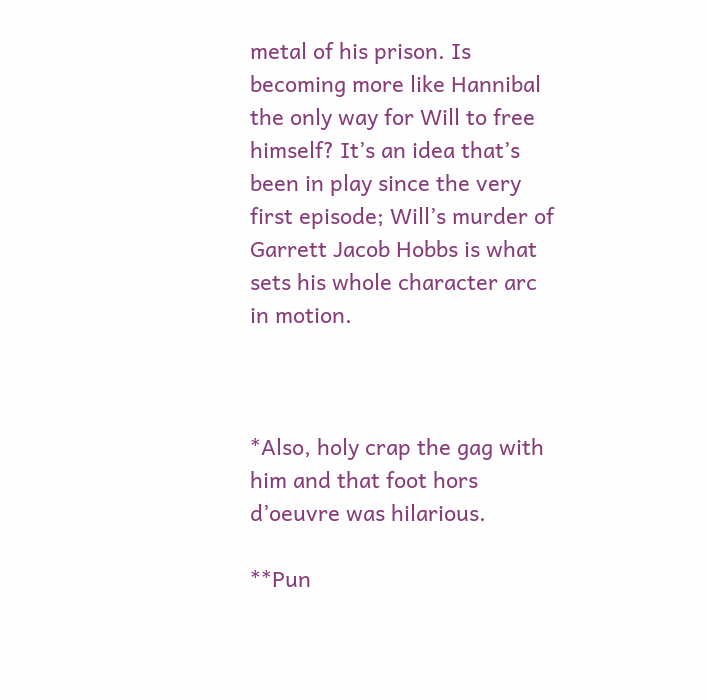metal of his prison. Is becoming more like Hannibal the only way for Will to free himself? It’s an idea that’s been in play since the very first episode; Will’s murder of Garrett Jacob Hobbs is what sets his whole character arc in motion.



*Also, holy crap the gag with him and that foot hors d’oeuvre was hilarious.

**Pun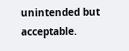unintended but acceptable.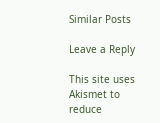Similar Posts

Leave a Reply

This site uses Akismet to reduce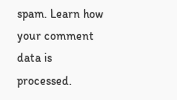spam. Learn how your comment data is processed.